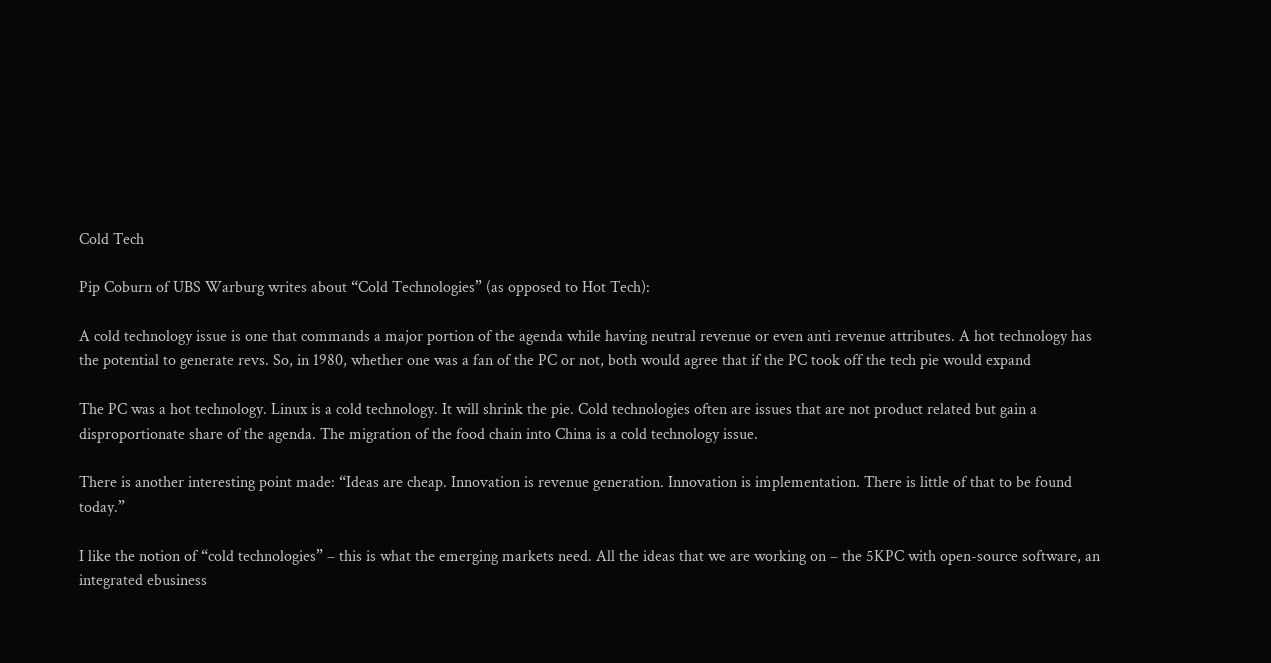Cold Tech

Pip Coburn of UBS Warburg writes about “Cold Technologies” (as opposed to Hot Tech):

A cold technology issue is one that commands a major portion of the agenda while having neutral revenue or even anti revenue attributes. A hot technology has the potential to generate revs. So, in 1980, whether one was a fan of the PC or not, both would agree that if the PC took off the tech pie would expand

The PC was a hot technology. Linux is a cold technology. It will shrink the pie. Cold technologies often are issues that are not product related but gain a disproportionate share of the agenda. The migration of the food chain into China is a cold technology issue.

There is another interesting point made: “Ideas are cheap. Innovation is revenue generation. Innovation is implementation. There is little of that to be found today.”

I like the notion of “cold technologies” – this is what the emerging markets need. All the ideas that we are working on – the 5KPC with open-source software, an integrated ebusiness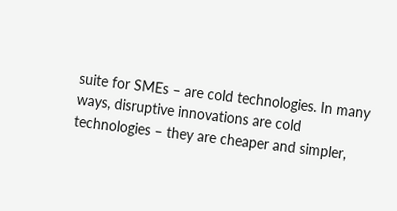suite for SMEs – are cold technologies. In many ways, disruptive innovations are cold technologies – they are cheaper and simpler,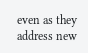even as they address new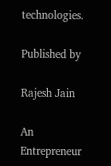technologies.

Published by

Rajesh Jain

An Entrepreneur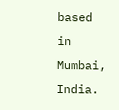based in Mumbai, India.